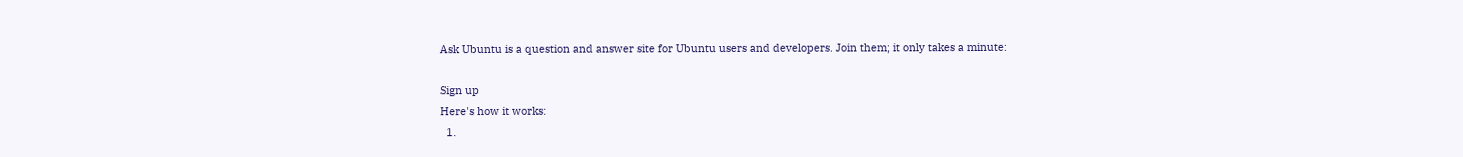Ask Ubuntu is a question and answer site for Ubuntu users and developers. Join them; it only takes a minute:

Sign up
Here's how it works:
  1.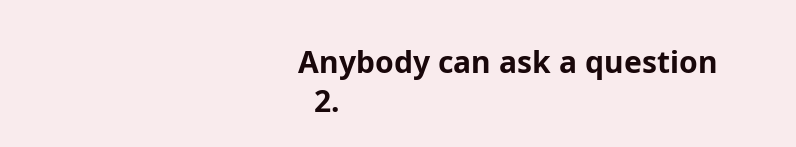Anybody can ask a question
  2.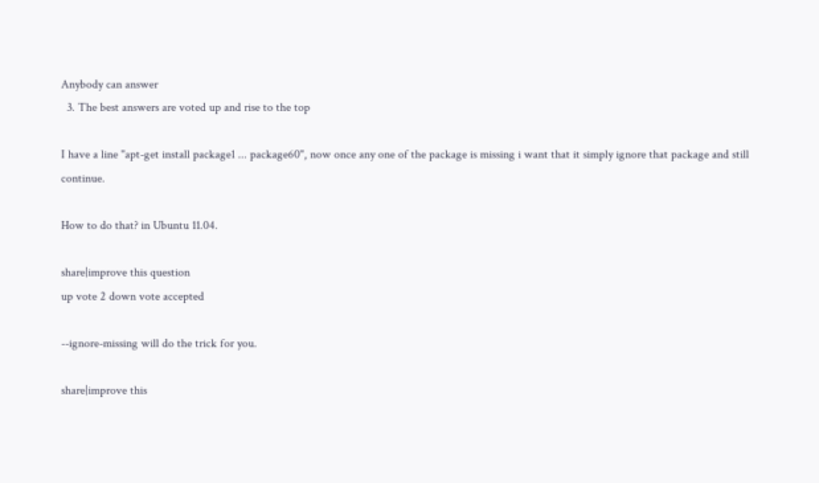Anybody can answer
  3. The best answers are voted up and rise to the top

I have a line "apt-get install package1 ... package60", now once any one of the package is missing i want that it simply ignore that package and still continue.

How to do that? in Ubuntu 11.04.

share|improve this question
up vote 2 down vote accepted

--ignore-missing will do the trick for you.

share|improve this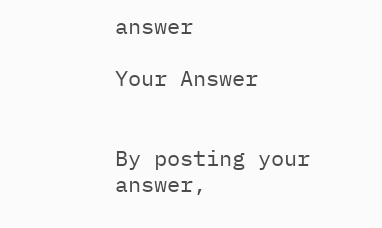answer

Your Answer


By posting your answer,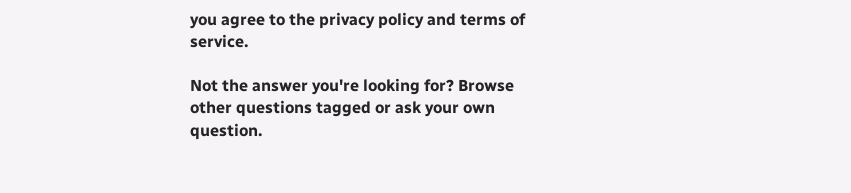you agree to the privacy policy and terms of service.

Not the answer you're looking for? Browse other questions tagged or ask your own question.